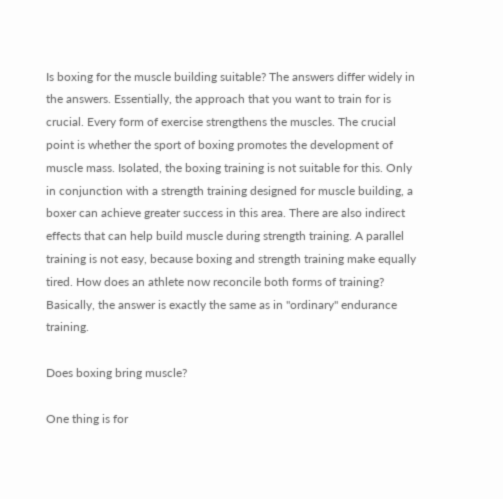Is boxing for the muscle building suitable? The answers differ widely in the answers. Essentially, the approach that you want to train for is crucial. Every form of exercise strengthens the muscles. The crucial point is whether the sport of boxing promotes the development of muscle mass. Isolated, the boxing training is not suitable for this. Only in conjunction with a strength training designed for muscle building, a boxer can achieve greater success in this area. There are also indirect effects that can help build muscle during strength training. A parallel training is not easy, because boxing and strength training make equally tired. How does an athlete now reconcile both forms of training? Basically, the answer is exactly the same as in "ordinary" endurance training.

Does boxing bring muscle?

One thing is for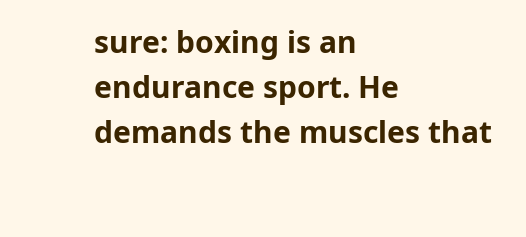sure: boxing is an endurance sport. He demands the muscles that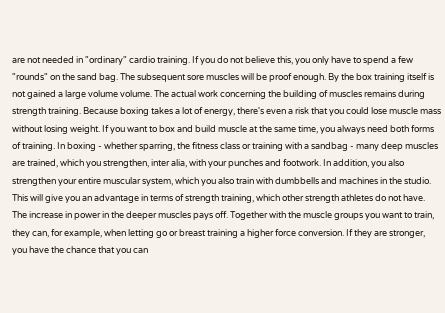are not needed in "ordinary" cardio training. If you do not believe this, you only have to spend a few "rounds" on the sand bag. The subsequent sore muscles will be proof enough. By the box training itself is not gained a large volume volume. The actual work concerning the building of muscles remains during strength training. Because boxing takes a lot of energy, there's even a risk that you could lose muscle mass without losing weight. If you want to box and build muscle at the same time, you always need both forms of training. In boxing - whether sparring, the fitness class or training with a sandbag - many deep muscles are trained, which you strengthen, inter alia, with your punches and footwork. In addition, you also strengthen your entire muscular system, which you also train with dumbbells and machines in the studio. This will give you an advantage in terms of strength training, which other strength athletes do not have. The increase in power in the deeper muscles pays off. Together with the muscle groups you want to train, they can, for example, when letting go or breast training a higher force conversion. If they are stronger, you have the chance that you can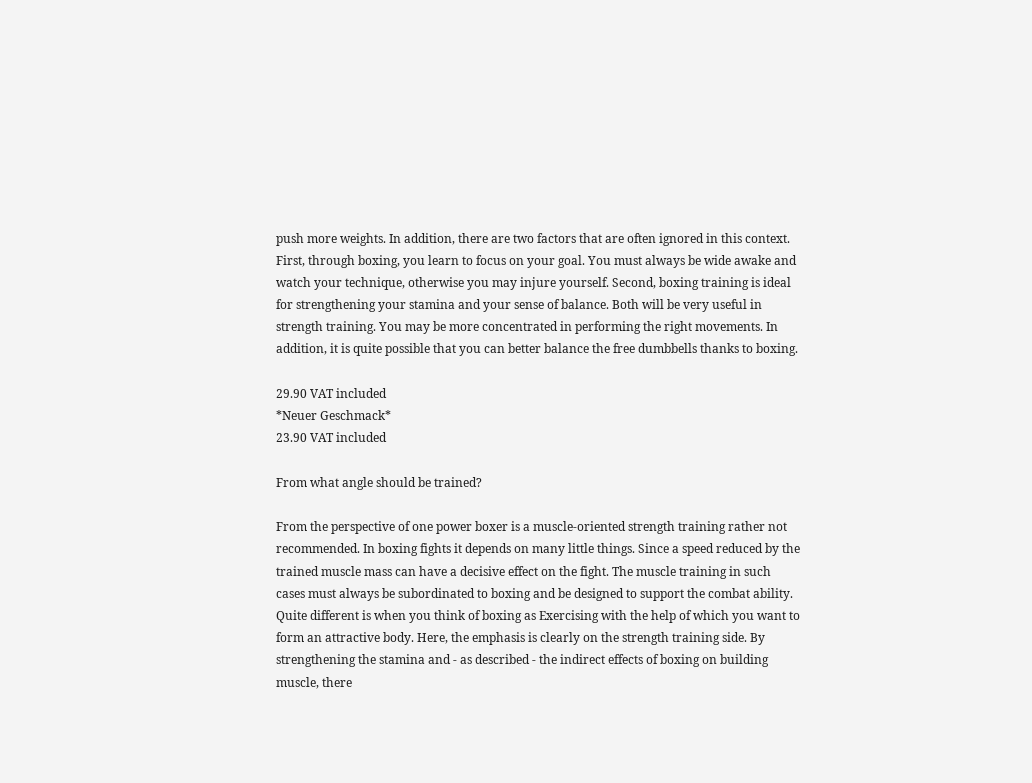push more weights. In addition, there are two factors that are often ignored in this context. First, through boxing, you learn to focus on your goal. You must always be wide awake and watch your technique, otherwise you may injure yourself. Second, boxing training is ideal for strengthening your stamina and your sense of balance. Both will be very useful in strength training. You may be more concentrated in performing the right movements. In addition, it is quite possible that you can better balance the free dumbbells thanks to boxing.

29.90 VAT included
*Neuer Geschmack*
23.90 VAT included

From what angle should be trained?

From the perspective of one power boxer is a muscle-oriented strength training rather not recommended. In boxing fights it depends on many little things. Since a speed reduced by the trained muscle mass can have a decisive effect on the fight. The muscle training in such cases must always be subordinated to boxing and be designed to support the combat ability. Quite different is when you think of boxing as Exercising with the help of which you want to form an attractive body. Here, the emphasis is clearly on the strength training side. By strengthening the stamina and - as described - the indirect effects of boxing on building muscle, there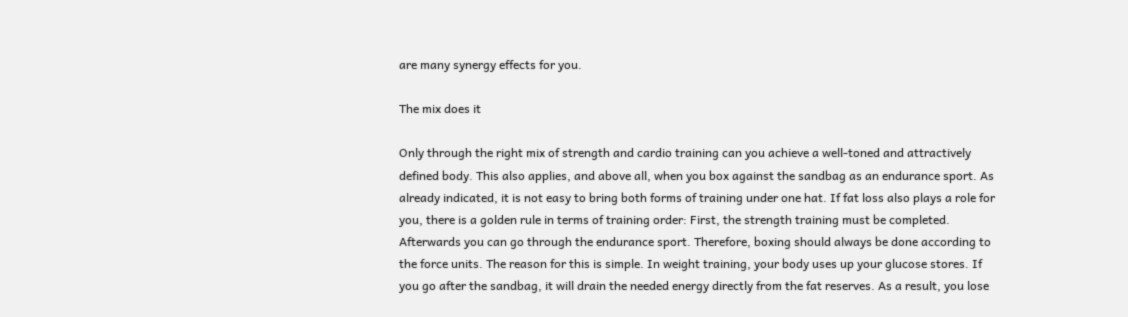are many synergy effects for you.

The mix does it

Only through the right mix of strength and cardio training can you achieve a well-toned and attractively defined body. This also applies, and above all, when you box against the sandbag as an endurance sport. As already indicated, it is not easy to bring both forms of training under one hat. If fat loss also plays a role for you, there is a golden rule in terms of training order: First, the strength training must be completed. Afterwards you can go through the endurance sport. Therefore, boxing should always be done according to the force units. The reason for this is simple. In weight training, your body uses up your glucose stores. If you go after the sandbag, it will drain the needed energy directly from the fat reserves. As a result, you lose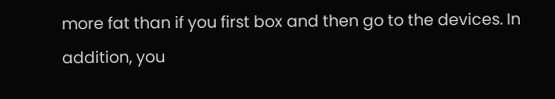more fat than if you first box and then go to the devices. In addition, you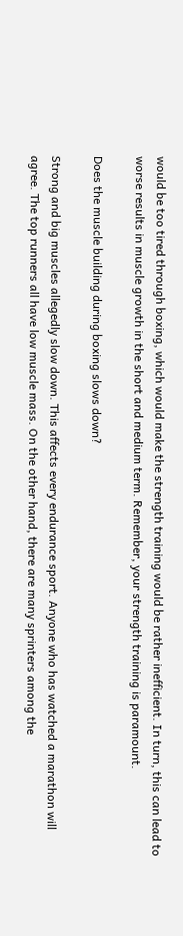would be too tired through boxing, which would make the strength training would be rather inefficient. In turn, this can lead to worse results in muscle growth in the short and medium term. Remember, your strength training is paramount.

Does the muscle building during boxing slows down?

Strong and big muscles allegedly slow down. This affects every endurance sport. Anyone who has watched a marathon will agree. The top runners all have low muscle mass. On the other hand, there are many sprinters among the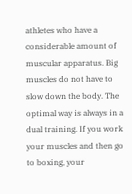athletes who have a considerable amount of muscular apparatus. Big muscles do not have to slow down the body. The optimal way is always in a dual training. If you work your muscles and then go to boxing, your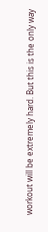workout will be extremely hard. But this is the only way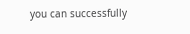you can successfully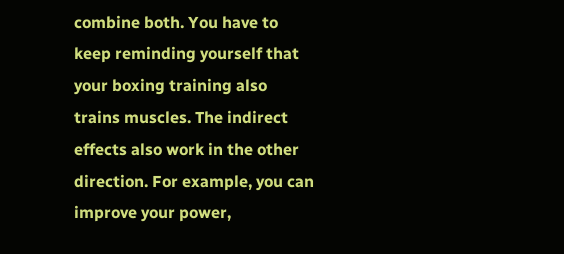combine both. You have to keep reminding yourself that your boxing training also trains muscles. The indirect effects also work in the other direction. For example, you can improve your power,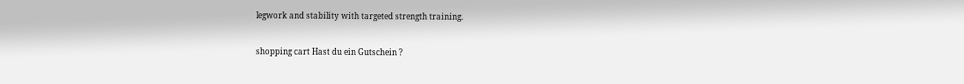legwork and stability with targeted strength training.

shopping cart Hast du ein Gutschein ?